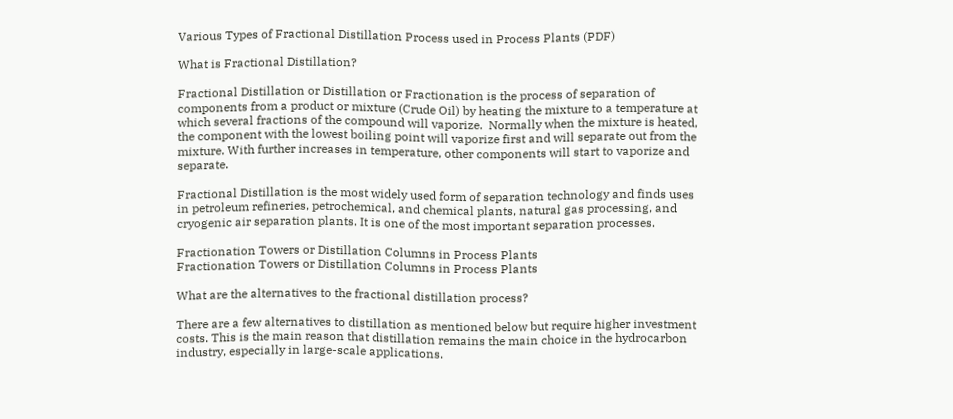Various Types of Fractional Distillation Process used in Process Plants (PDF)

What is Fractional Distillation?

Fractional Distillation or Distillation or Fractionation is the process of separation of components from a product or mixture (Crude Oil) by heating the mixture to a temperature at which several fractions of the compound will vaporize.  Normally when the mixture is heated, the component with the lowest boiling point will vaporize first and will separate out from the mixture. With further increases in temperature, other components will start to vaporize and separate.

Fractional Distillation is the most widely used form of separation technology and finds uses in petroleum refineries, petrochemical, and chemical plants, natural gas processing, and cryogenic air separation plants. It is one of the most important separation processes.

Fractionation Towers or Distillation Columns in Process Plants
Fractionation Towers or Distillation Columns in Process Plants

What are the alternatives to the fractional distillation process?

There are a few alternatives to distillation as mentioned below but require higher investment costs. This is the main reason that distillation remains the main choice in the hydrocarbon industry, especially in large-scale applications.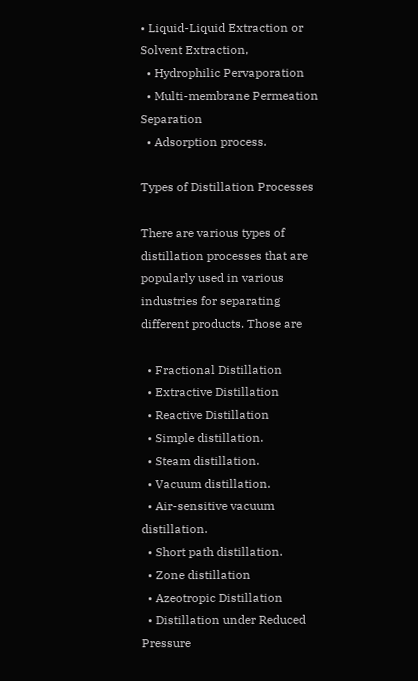• Liquid-Liquid Extraction or Solvent Extraction,
  • Hydrophilic Pervaporation
  • Multi-membrane Permeation Separation
  • Adsorption process.

Types of Distillation Processes

There are various types of distillation processes that are popularly used in various industries for separating different products. Those are

  • Fractional Distillation
  • Extractive Distillation
  • Reactive Distillation
  • Simple distillation.
  • Steam distillation.
  • Vacuum distillation.
  • Air-sensitive vacuum distillation.
  • Short path distillation.
  • Zone distillation
  • Azeotropic Distillation
  • Distillation under Reduced Pressure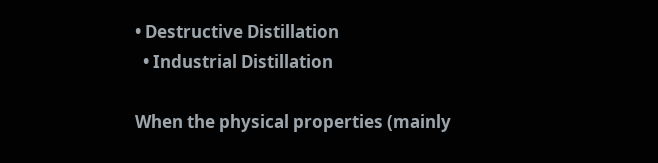• Destructive Distillation
  • Industrial Distillation

When the physical properties (mainly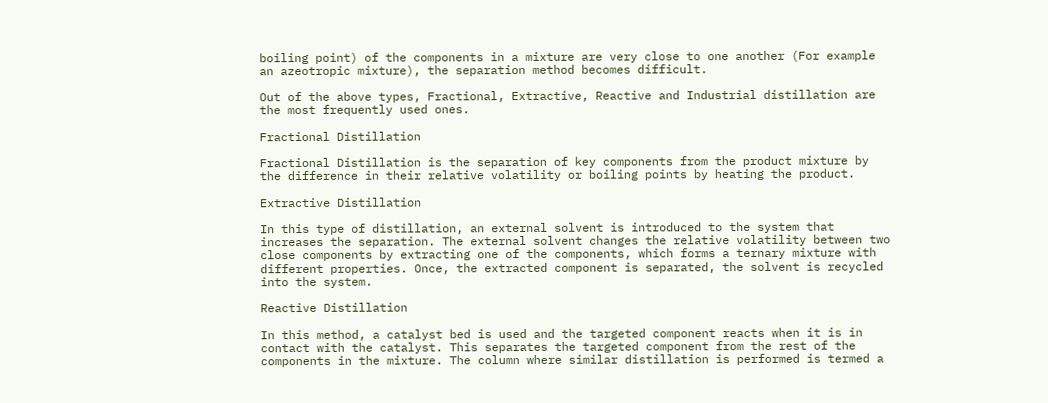boiling point) of the components in a mixture are very close to one another (For example an azeotropic mixture), the separation method becomes difficult.

Out of the above types, Fractional, Extractive, Reactive and Industrial distillation are the most frequently used ones.

Fractional Distillation

Fractional Distillation is the separation of key components from the product mixture by the difference in their relative volatility or boiling points by heating the product.

Extractive Distillation

In this type of distillation, an external solvent is introduced to the system that increases the separation. The external solvent changes the relative volatility between two close components by extracting one of the components, which forms a ternary mixture with different properties. Once, the extracted component is separated, the solvent is recycled into the system.

Reactive Distillation

In this method, a catalyst bed is used and the targeted component reacts when it is in contact with the catalyst. This separates the targeted component from the rest of the components in the mixture. The column where similar distillation is performed is termed a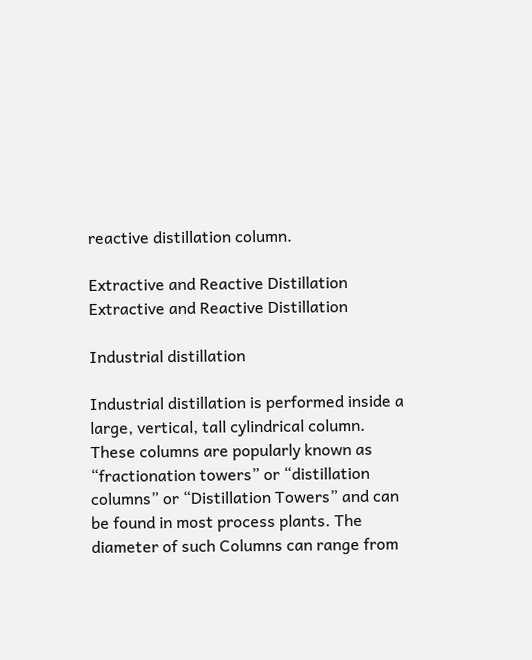reactive distillation column.

Extractive and Reactive Distillation
Extractive and Reactive Distillation

Industrial distillation

Industrial distillation is performed inside a large, vertical, tall cylindrical column. These columns are popularly known as “fractionation towers” or “distillation columns” or “Distillation Towers” and can be found in most process plants. The diameter of such Columns can range from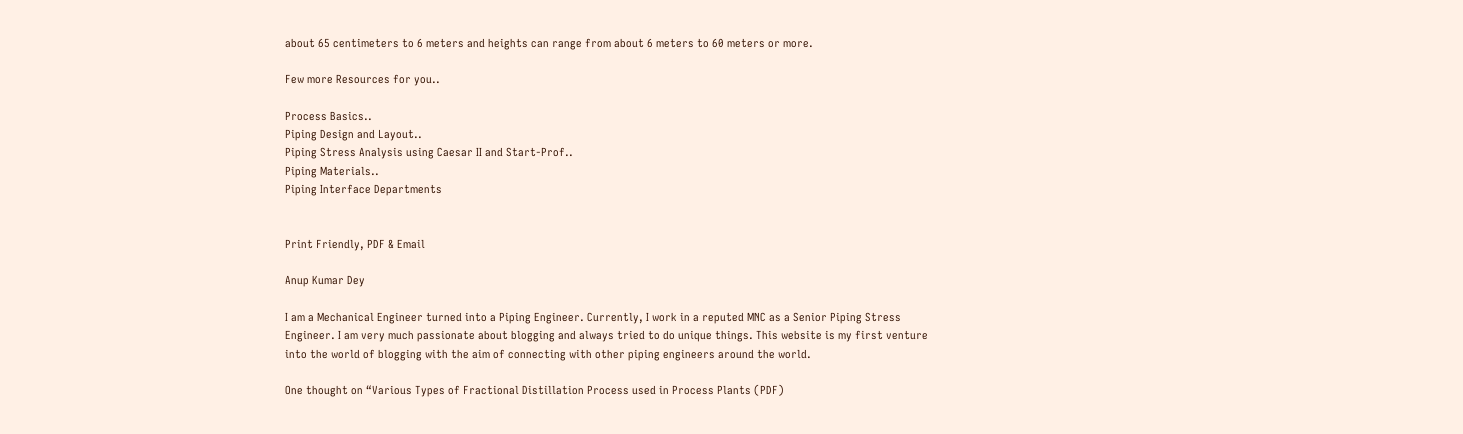about 65 centimeters to 6 meters and heights can range from about 6 meters to 60 meters or more.

Few more Resources for you..

Process Basics..
Piping Design and Layout..
Piping Stress Analysis using Caesar II and Start-Prof..
Piping Materials..
Piping Interface Departments


Print Friendly, PDF & Email

Anup Kumar Dey

I am a Mechanical Engineer turned into a Piping Engineer. Currently, I work in a reputed MNC as a Senior Piping Stress Engineer. I am very much passionate about blogging and always tried to do unique things. This website is my first venture into the world of blogging with the aim of connecting with other piping engineers around the world.

One thought on “Various Types of Fractional Distillation Process used in Process Plants (PDF)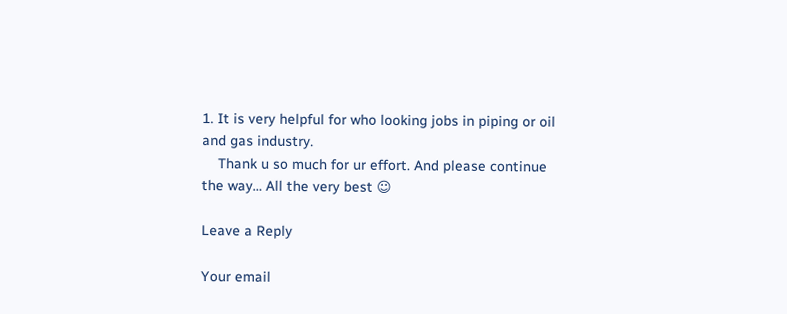1. It is very helpful for who looking jobs in piping or oil and gas industry.
    Thank u so much for ur effort. And please continue the way… All the very best ☺

Leave a Reply

Your email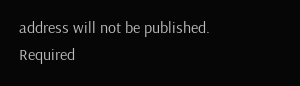address will not be published. Required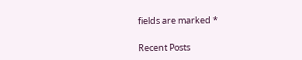fields are marked *

Recent Posts